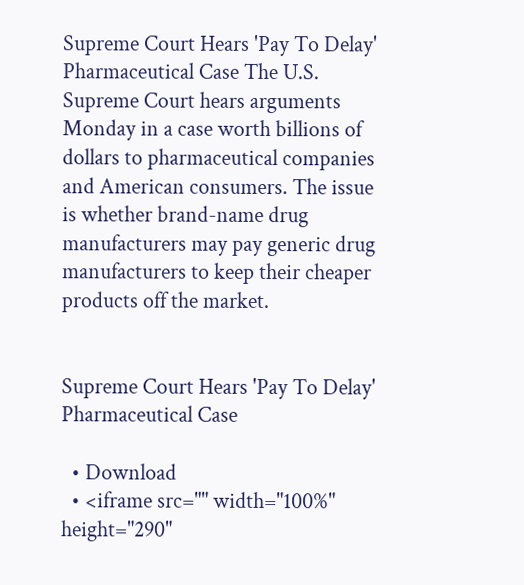Supreme Court Hears 'Pay To Delay' Pharmaceutical Case The U.S. Supreme Court hears arguments Monday in a case worth billions of dollars to pharmaceutical companies and American consumers. The issue is whether brand-name drug manufacturers may pay generic drug manufacturers to keep their cheaper products off the market.


Supreme Court Hears 'Pay To Delay' Pharmaceutical Case

  • Download
  • <iframe src="" width="100%" height="290"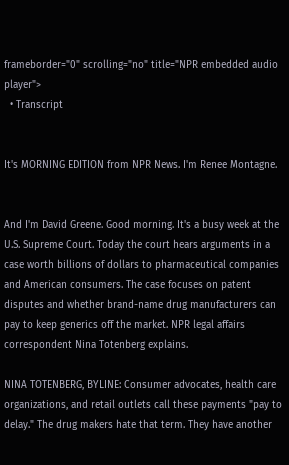frameborder="0" scrolling="no" title="NPR embedded audio player">
  • Transcript


It's MORNING EDITION from NPR News. I'm Renee Montagne.


And I'm David Greene. Good morning. It's a busy week at the U.S. Supreme Court. Today the court hears arguments in a case worth billions of dollars to pharmaceutical companies and American consumers. The case focuses on patent disputes and whether brand-name drug manufacturers can pay to keep generics off the market. NPR legal affairs correspondent Nina Totenberg explains.

NINA TOTENBERG, BYLINE: Consumer advocates, health care organizations, and retail outlets call these payments "pay to delay." The drug makers hate that term. They have another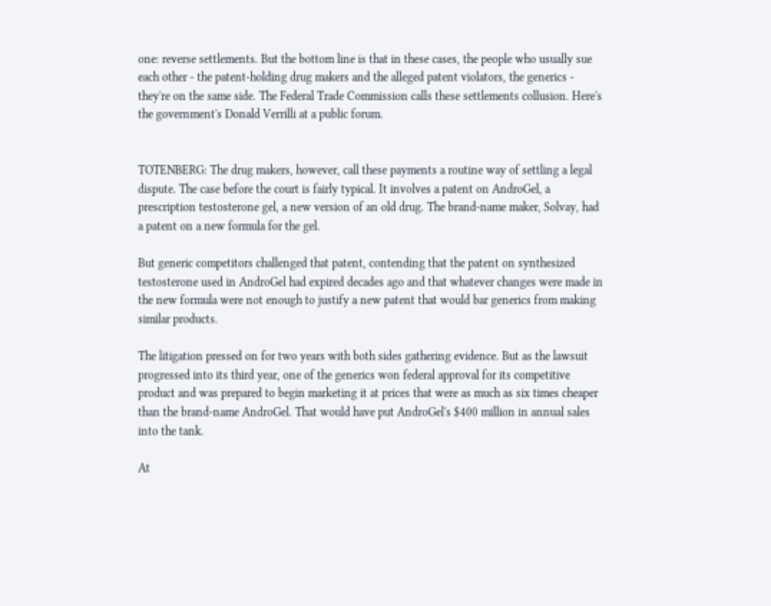one: reverse settlements. But the bottom line is that in these cases, the people who usually sue each other - the patent-holding drug makers and the alleged patent violators, the generics - they're on the same side. The Federal Trade Commission calls these settlements collusion. Here's the government's Donald Verrilli at a public forum.


TOTENBERG: The drug makers, however, call these payments a routine way of settling a legal dispute. The case before the court is fairly typical. It involves a patent on AndroGel, a prescription testosterone gel, a new version of an old drug. The brand-name maker, Solvay, had a patent on a new formula for the gel.

But generic competitors challenged that patent, contending that the patent on synthesized testosterone used in AndroGel had expired decades ago and that whatever changes were made in the new formula were not enough to justify a new patent that would bar generics from making similar products.

The litigation pressed on for two years with both sides gathering evidence. But as the lawsuit progressed into its third year, one of the generics won federal approval for its competitive product and was prepared to begin marketing it at prices that were as much as six times cheaper than the brand-name AndroGel. That would have put AndroGel's $400 million in annual sales into the tank.

At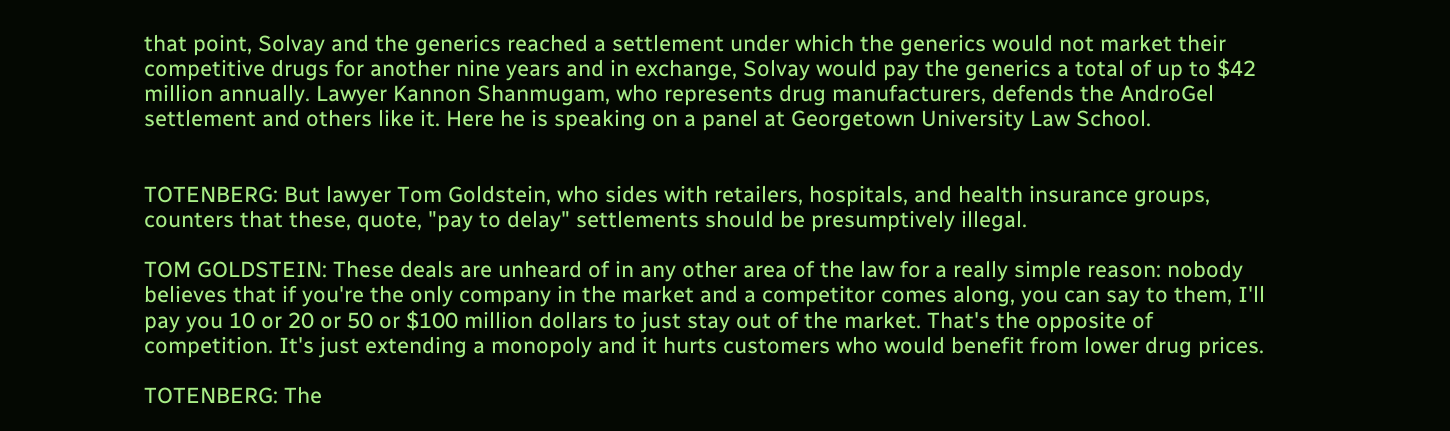that point, Solvay and the generics reached a settlement under which the generics would not market their competitive drugs for another nine years and in exchange, Solvay would pay the generics a total of up to $42 million annually. Lawyer Kannon Shanmugam, who represents drug manufacturers, defends the AndroGel settlement and others like it. Here he is speaking on a panel at Georgetown University Law School.


TOTENBERG: But lawyer Tom Goldstein, who sides with retailers, hospitals, and health insurance groups, counters that these, quote, "pay to delay" settlements should be presumptively illegal.

TOM GOLDSTEIN: These deals are unheard of in any other area of the law for a really simple reason: nobody believes that if you're the only company in the market and a competitor comes along, you can say to them, I'll pay you 10 or 20 or 50 or $100 million dollars to just stay out of the market. That's the opposite of competition. It's just extending a monopoly and it hurts customers who would benefit from lower drug prices.

TOTENBERG: The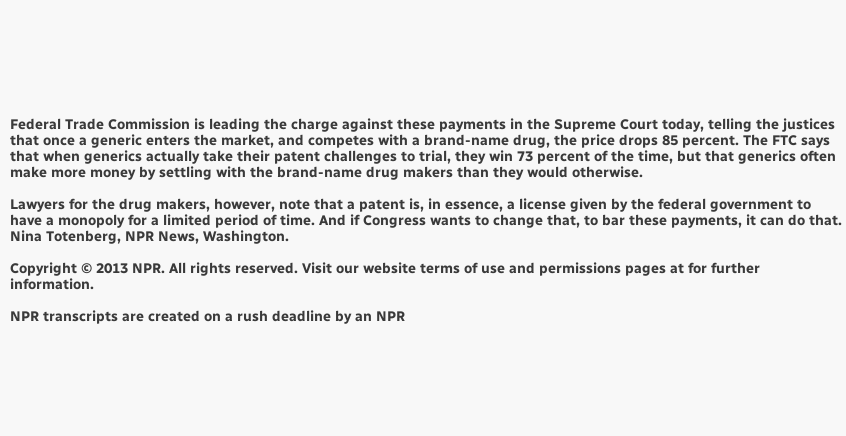Federal Trade Commission is leading the charge against these payments in the Supreme Court today, telling the justices that once a generic enters the market, and competes with a brand-name drug, the price drops 85 percent. The FTC says that when generics actually take their patent challenges to trial, they win 73 percent of the time, but that generics often make more money by settling with the brand-name drug makers than they would otherwise.

Lawyers for the drug makers, however, note that a patent is, in essence, a license given by the federal government to have a monopoly for a limited period of time. And if Congress wants to change that, to bar these payments, it can do that. Nina Totenberg, NPR News, Washington.

Copyright © 2013 NPR. All rights reserved. Visit our website terms of use and permissions pages at for further information.

NPR transcripts are created on a rush deadline by an NPR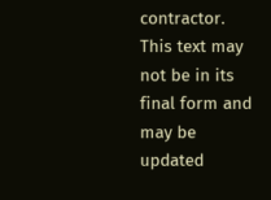contractor. This text may not be in its final form and may be updated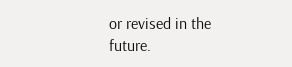or revised in the future.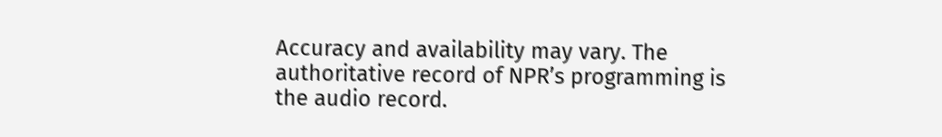Accuracy and availability may vary. The authoritative record of NPR’s programming is the audio record.